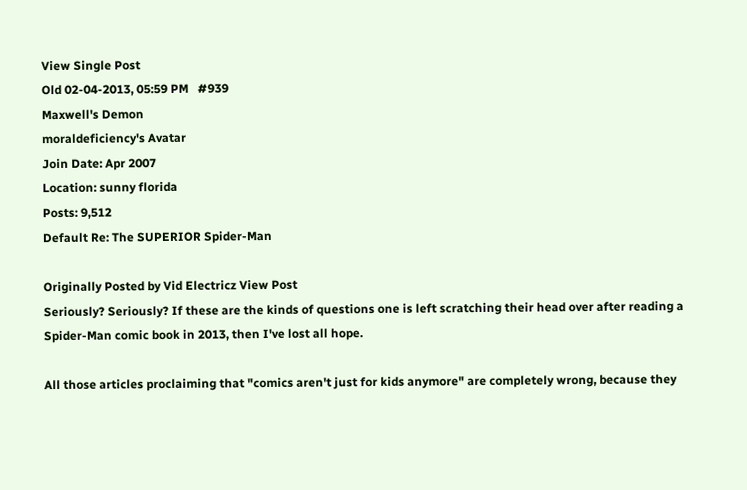View Single Post
Old 02-04-2013, 05:59 PM   #939
Maxwell's Demon
moraldeficiency's Avatar
Join Date: Apr 2007
Location: sunny florida
Posts: 9,512
Default Re: The SUPERIOR Spider-Man

Originally Posted by Vid Electricz View Post
Seriously? Seriously? If these are the kinds of questions one is left scratching their head over after reading a Spider-Man comic book in 2013, then I've lost all hope.

All those articles proclaiming that "comics aren't just for kids anymore" are completely wrong, because they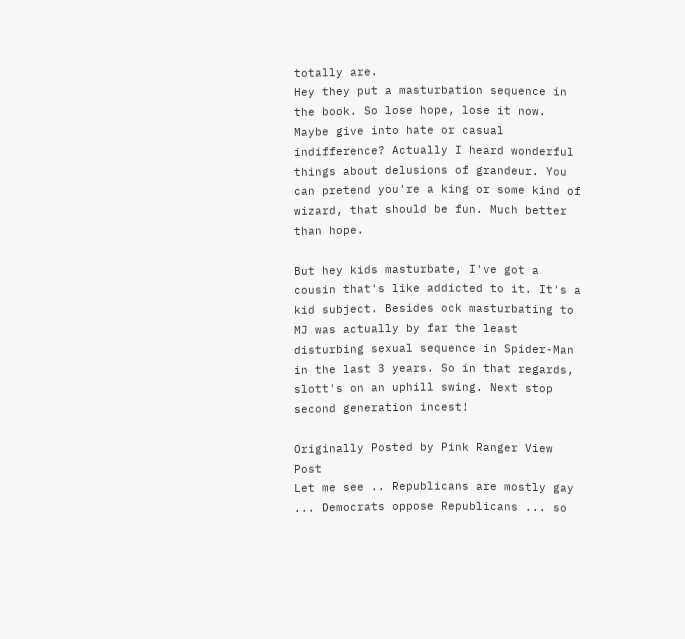totally are.
Hey they put a masturbation sequence in the book. So lose hope, lose it now. Maybe give into hate or casual indifference? Actually I heard wonderful things about delusions of grandeur. You can pretend you're a king or some kind of wizard, that should be fun. Much better than hope.

But hey kids masturbate, I've got a cousin that's like addicted to it. It's a kid subject. Besides ock masturbating to MJ was actually by far the least disturbing sexual sequence in Spider-Man in the last 3 years. So in that regards, slott's on an uphill swing. Next stop second generation incest!

Originally Posted by Pink Ranger View Post
Let me see .. Republicans are mostly gay ... Democrats oppose Republicans ... so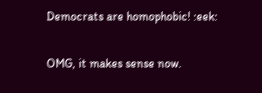Democrats are homophobic! :eek:

OMG, it makes sense now.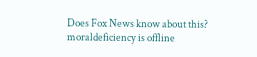Does Fox News know about this?
moraldeficiency is offline